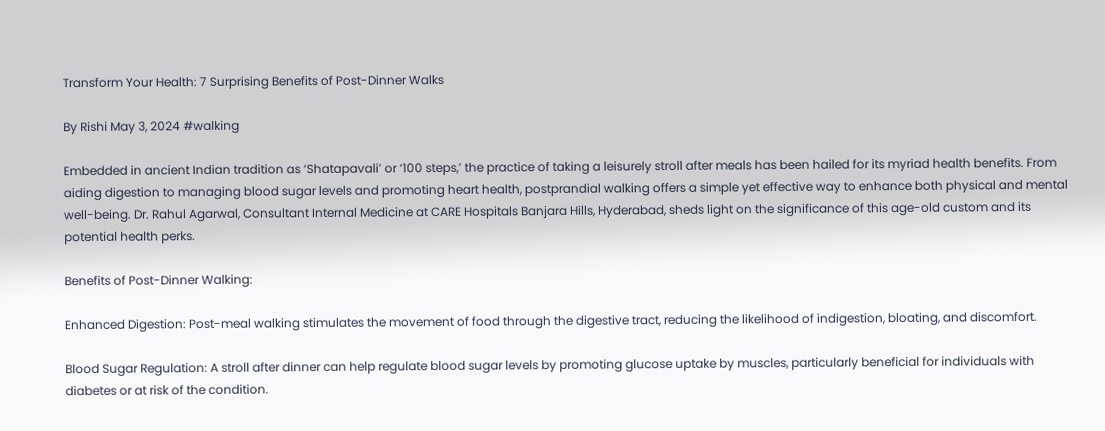Transform Your Health: 7 Surprising Benefits of Post-Dinner Walks

By Rishi May 3, 2024 #walking

Embedded in ancient Indian tradition as ‘Shatapavali’ or ‘100 steps,’ the practice of taking a leisurely stroll after meals has been hailed for its myriad health benefits. From aiding digestion to managing blood sugar levels and promoting heart health, postprandial walking offers a simple yet effective way to enhance both physical and mental well-being. Dr. Rahul Agarwal, Consultant Internal Medicine at CARE Hospitals Banjara Hills, Hyderabad, sheds light on the significance of this age-old custom and its potential health perks.

Benefits of Post-Dinner Walking:

Enhanced Digestion: Post-meal walking stimulates the movement of food through the digestive tract, reducing the likelihood of indigestion, bloating, and discomfort.

Blood Sugar Regulation: A stroll after dinner can help regulate blood sugar levels by promoting glucose uptake by muscles, particularly beneficial for individuals with diabetes or at risk of the condition.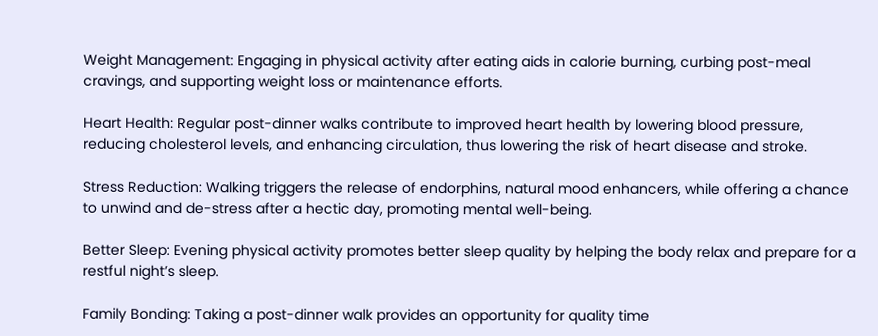Weight Management: Engaging in physical activity after eating aids in calorie burning, curbing post-meal cravings, and supporting weight loss or maintenance efforts.

Heart Health: Regular post-dinner walks contribute to improved heart health by lowering blood pressure, reducing cholesterol levels, and enhancing circulation, thus lowering the risk of heart disease and stroke.

Stress Reduction: Walking triggers the release of endorphins, natural mood enhancers, while offering a chance to unwind and de-stress after a hectic day, promoting mental well-being.

Better Sleep: Evening physical activity promotes better sleep quality by helping the body relax and prepare for a restful night’s sleep.

Family Bonding: Taking a post-dinner walk provides an opportunity for quality time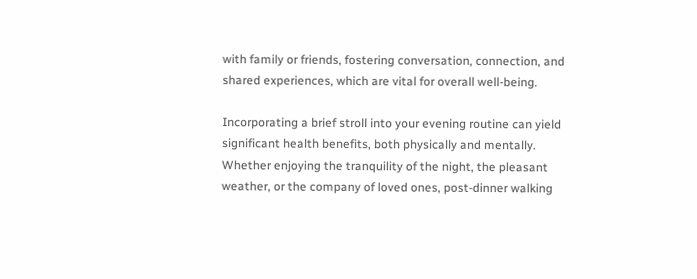with family or friends, fostering conversation, connection, and shared experiences, which are vital for overall well-being.

Incorporating a brief stroll into your evening routine can yield significant health benefits, both physically and mentally. Whether enjoying the tranquility of the night, the pleasant weather, or the company of loved ones, post-dinner walking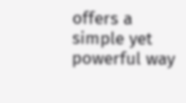offers a simple yet powerful way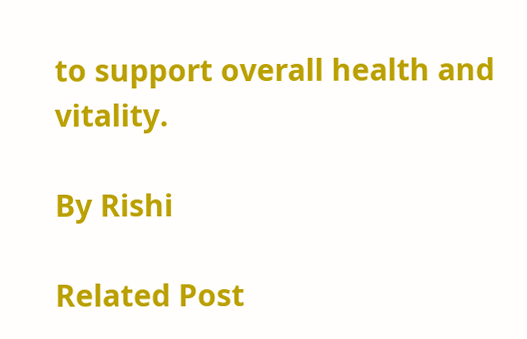to support overall health and vitality.

By Rishi

Related Post